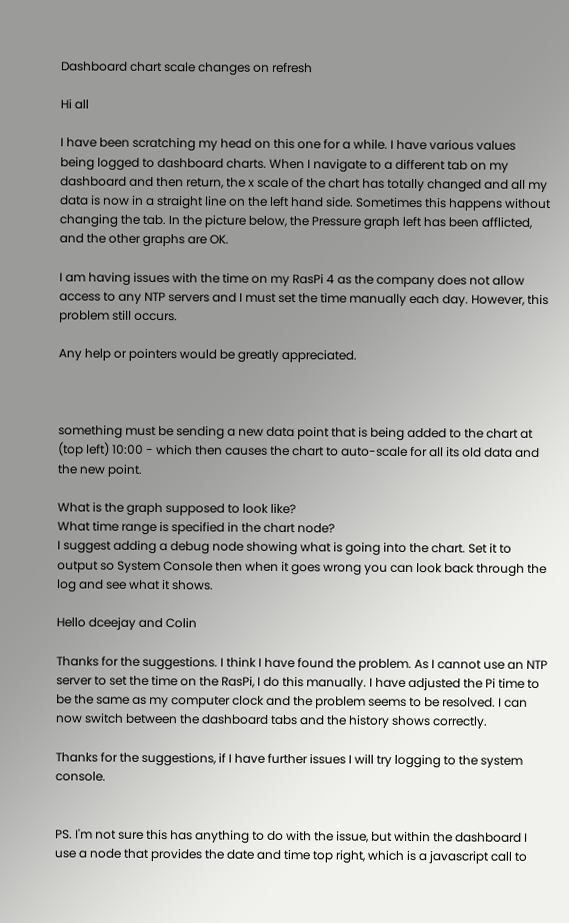Dashboard chart scale changes on refresh

Hi all

I have been scratching my head on this one for a while. I have various values being logged to dashboard charts. When I navigate to a different tab on my dashboard and then return, the x scale of the chart has totally changed and all my data is now in a straight line on the left hand side. Sometimes this happens without changing the tab. In the picture below, the Pressure graph left has been afflicted, and the other graphs are OK.

I am having issues with the time on my RasPi 4 as the company does not allow access to any NTP servers and I must set the time manually each day. However, this problem still occurs.

Any help or pointers would be greatly appreciated.



something must be sending a new data point that is being added to the chart at (top left) 10:00 - which then causes the chart to auto-scale for all its old data and the new point.

What is the graph supposed to look like?
What time range is specified in the chart node?
I suggest adding a debug node showing what is going into the chart. Set it to output so System Console then when it goes wrong you can look back through the log and see what it shows.

Hello dceejay and Colin

Thanks for the suggestions. I think I have found the problem. As I cannot use an NTP server to set the time on the RasPi, I do this manually. I have adjusted the Pi time to be the same as my computer clock and the problem seems to be resolved. I can now switch between the dashboard tabs and the history shows correctly.

Thanks for the suggestions, if I have further issues I will try logging to the system console.


PS. I'm not sure this has anything to do with the issue, but within the dashboard I use a node that provides the date and time top right, which is a javascript call to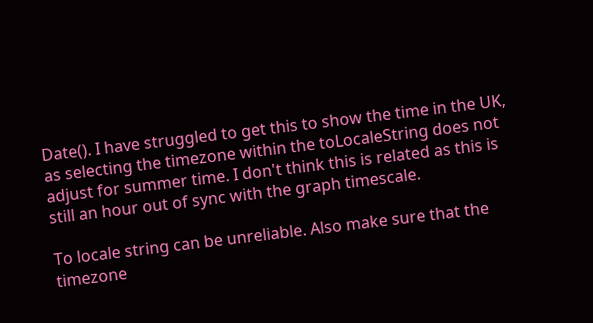Date(). I have struggled to get this to show the time in the UK, as selecting the timezone within the toLocaleString does not adjust for summer time. I don't think this is related as this is still an hour out of sync with the graph timescale.

To locale string can be unreliable. Also make sure that the timezone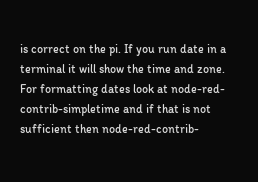is correct on the pi. If you run date in a terminal it will show the time and zone.
For formatting dates look at node-red-contrib-simpletime and if that is not sufficient then node-red-contrib-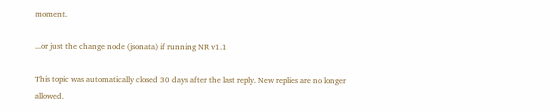moment.

...or just the change node (jsonata) if running NR v1.1

This topic was automatically closed 30 days after the last reply. New replies are no longer allowed.